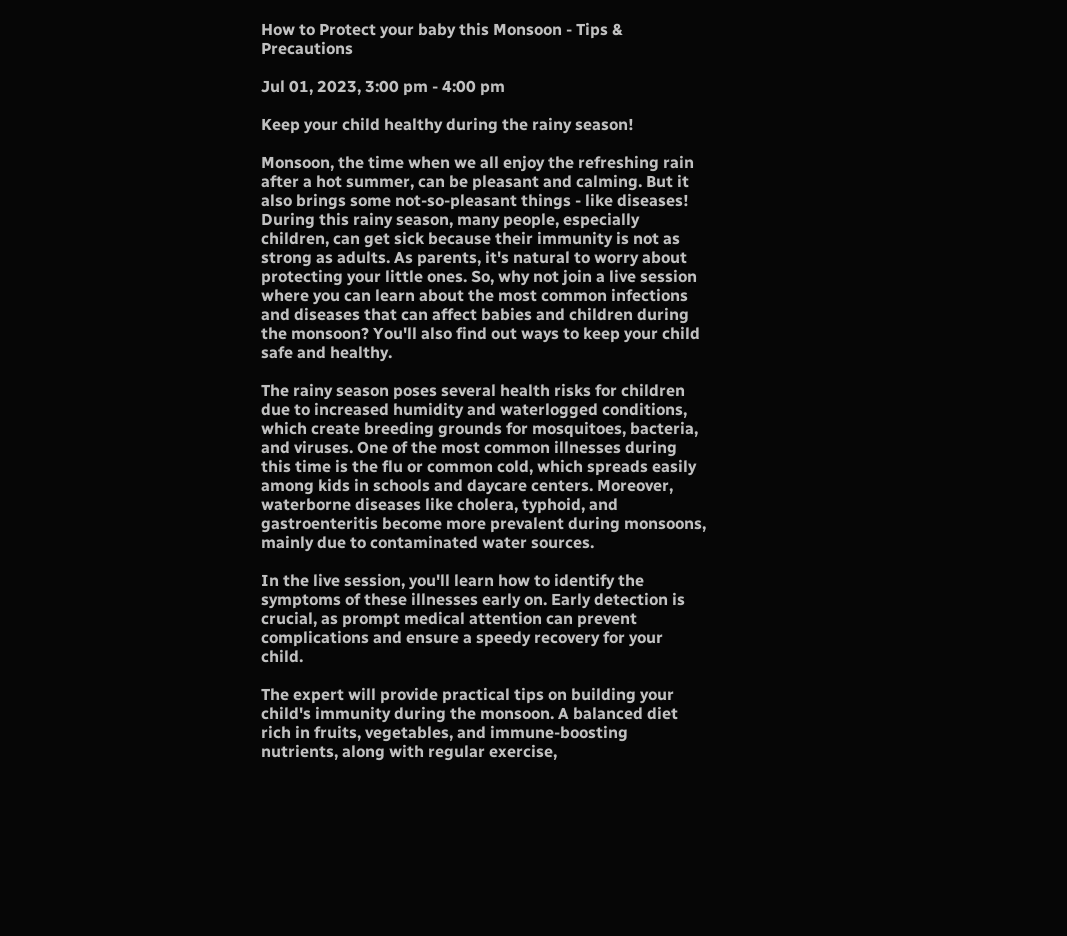How to Protect your baby this Monsoon - Tips & Precautions

Jul 01, 2023, 3:00 pm - 4:00 pm

Keep your child healthy during the rainy season!

Monsoon, the time when we all enjoy the refreshing rain after a hot summer, can be pleasant and calming. But it also brings some not-so-pleasant things - like diseases! During this rainy season, many people, especially children, can get sick because their immunity is not as strong as adults. As parents, it's natural to worry about protecting your little ones. So, why not join a live session where you can learn about the most common infections and diseases that can affect babies and children during the monsoon? You'll also find out ways to keep your child safe and healthy.

The rainy season poses several health risks for children due to increased humidity and waterlogged conditions, which create breeding grounds for mosquitoes, bacteria, and viruses. One of the most common illnesses during this time is the flu or common cold, which spreads easily among kids in schools and daycare centers. Moreover, waterborne diseases like cholera, typhoid, and gastroenteritis become more prevalent during monsoons, mainly due to contaminated water sources.

In the live session, you'll learn how to identify the symptoms of these illnesses early on. Early detection is crucial, as prompt medical attention can prevent complications and ensure a speedy recovery for your child.

The expert will provide practical tips on building your child's immunity during the monsoon. A balanced diet rich in fruits, vegetables, and immune-boosting nutrients, along with regular exercise,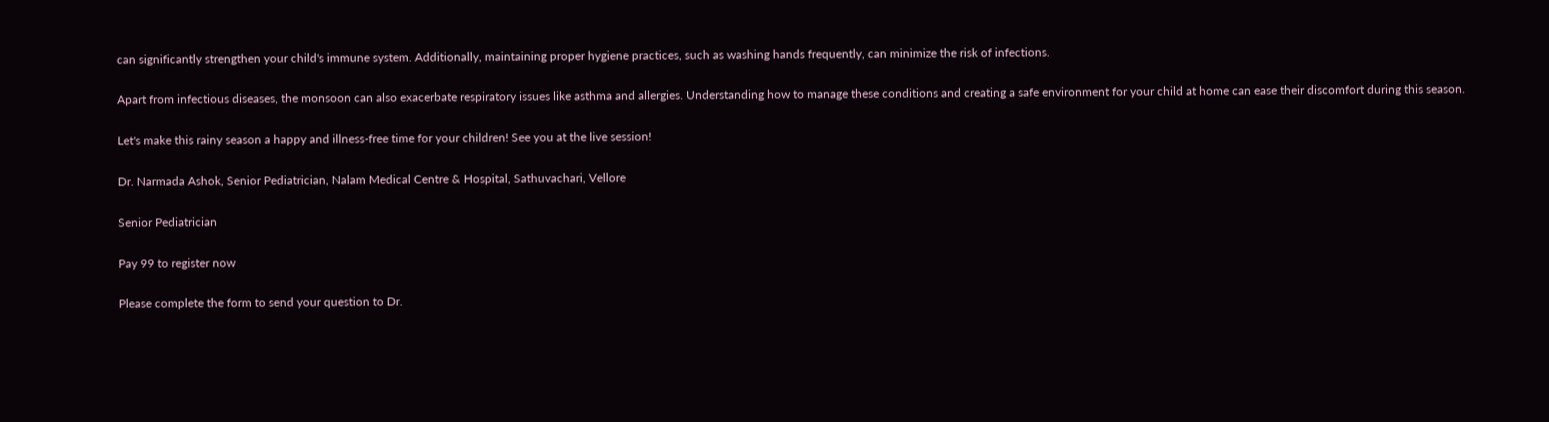can significantly strengthen your child's immune system. Additionally, maintaining proper hygiene practices, such as washing hands frequently, can minimize the risk of infections.

Apart from infectious diseases, the monsoon can also exacerbate respiratory issues like asthma and allergies. Understanding how to manage these conditions and creating a safe environment for your child at home can ease their discomfort during this season.

Let's make this rainy season a happy and illness-free time for your children! See you at the live session!

Dr. Narmada Ashok, Senior Pediatrician, Nalam Medical Centre & Hospital, Sathuvachari, Vellore

Senior Pediatrician

Pay 99 to register now

Please complete the form to send your question to Dr.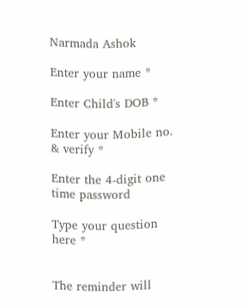Narmada Ashok

Enter your name *

Enter Child's DOB *

Enter your Mobile no. & verify *

Enter the 4-digit one time password

Type your question here *


The reminder will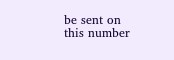be sent on this number